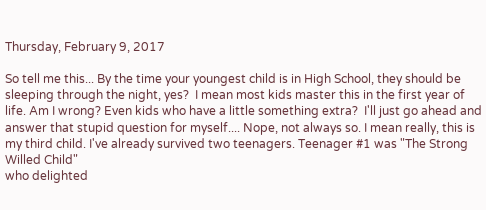Thursday, February 9, 2017

So tell me this... By the time your youngest child is in High School, they should be sleeping through the night, yes?  I mean most kids master this in the first year of life. Am I wrong? Even kids who have a little something extra?  I'll just go ahead and answer that stupid question for myself.... Nope, not always so. I mean really, this is my third child. I've already survived two teenagers. Teenager #1 was "The Strong Willed Child"
who delighted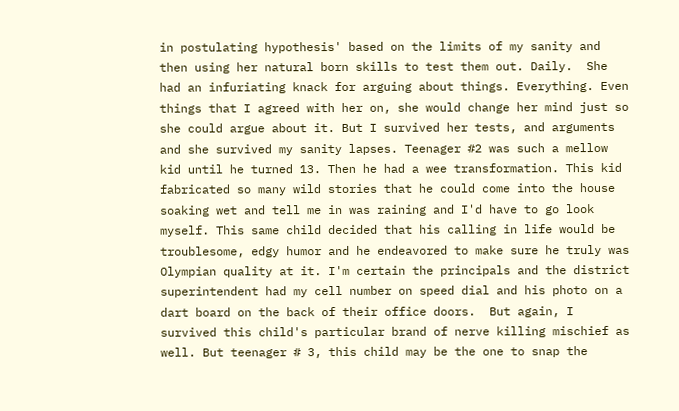in postulating hypothesis' based on the limits of my sanity and then using her natural born skills to test them out. Daily.  She had an infuriating knack for arguing about things. Everything. Even things that I agreed with her on, she would change her mind just so she could argue about it. But I survived her tests, and arguments and she survived my sanity lapses. Teenager #2 was such a mellow kid until he turned 13. Then he had a wee transformation. This kid fabricated so many wild stories that he could come into the house soaking wet and tell me in was raining and I'd have to go look myself. This same child decided that his calling in life would be troublesome, edgy humor and he endeavored to make sure he truly was Olympian quality at it. I'm certain the principals and the district superintendent had my cell number on speed dial and his photo on a dart board on the back of their office doors.  But again, I survived this child's particular brand of nerve killing mischief as well. But teenager # 3, this child may be the one to snap the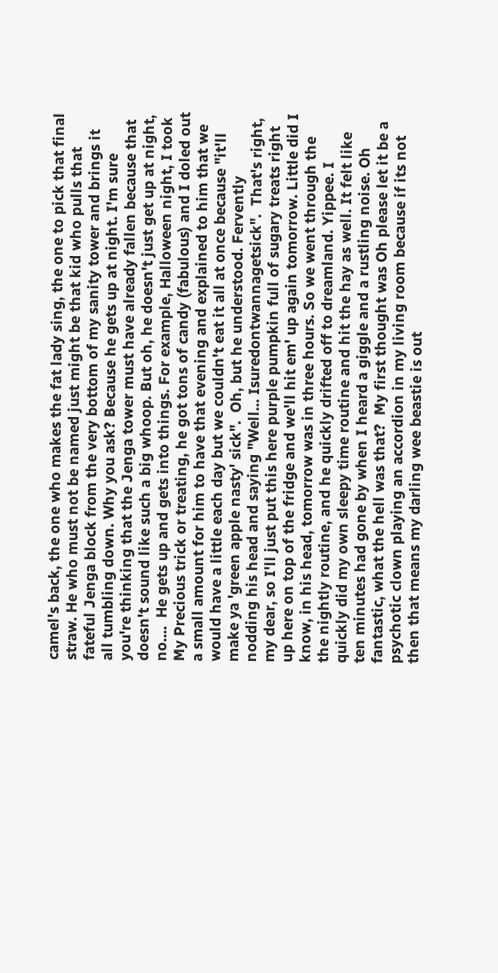camel's back, the one who makes the fat lady sing, the one to pick that final straw. He who must not be named just might be that kid who pulls that fateful Jenga block from the very bottom of my sanity tower and brings it all tumbling down. Why you ask? Because he gets up at night. I'm sure you're thinking that the Jenga tower must have already fallen because that doesn't sound like such a big whoop. But oh, he doesn't just get up at night, no....  He gets up and gets into things. For example, Halloween night, I took My Precious trick or treating, he got tons of candy (fabulous) and I doled out a small amount for him to have that evening and explained to him that we would have a little each day but we couldn't eat it all at once because "it'll make ya 'green apple nasty' sick".  Oh, but he understood. Fervently nodding his head and saying "Well... Isuredontwannagetsick".  That's right, my dear, so I'll just put this here purple pumpkin full of sugary treats right up here on top of the fridge and we'll hit em' up again tomorrow. Little did I know, in his head, tomorrow was in three hours. So we went through the the nightly routine, and he quickly drifted off to dreamland. Yippee. I quickly did my own sleepy time routine and hit the hay as well. It felt like ten minutes had gone by when I heard a giggle and a rustling noise. Oh fantastic, what the hell was that?  My first thought was Oh please let it be a psychotic clown playing an accordion in my living room because if its not then that means my darling wee beastie is out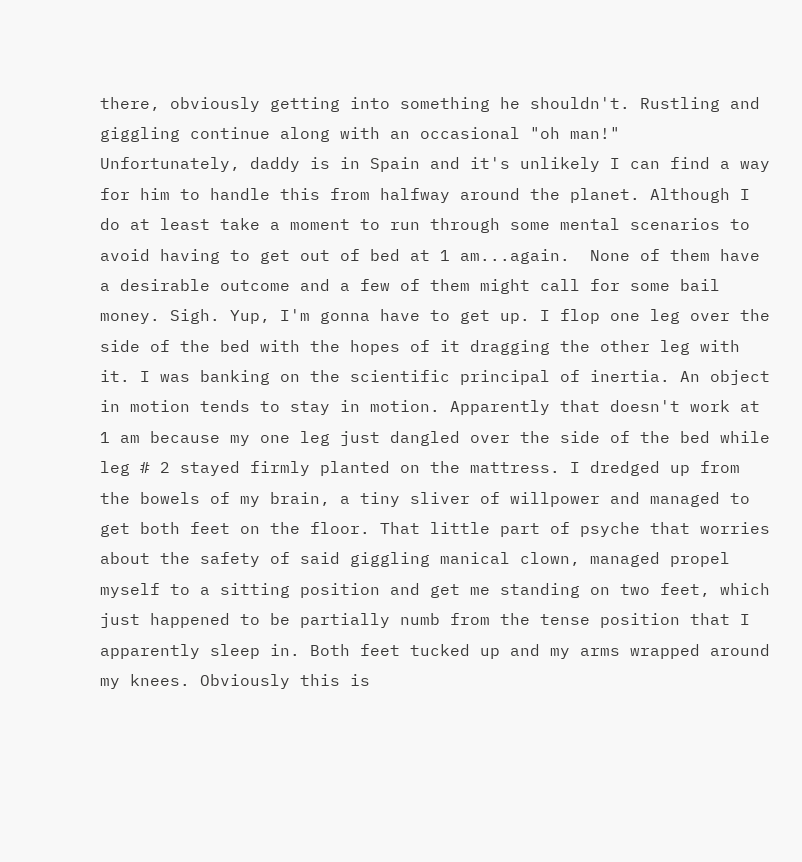there, obviously getting into something he shouldn't. Rustling and giggling continue along with an occasional "oh man!"  Unfortunately, daddy is in Spain and it's unlikely I can find a way for him to handle this from halfway around the planet. Although I do at least take a moment to run through some mental scenarios to avoid having to get out of bed at 1 am...again.  None of them have a desirable outcome and a few of them might call for some bail money. Sigh. Yup, I'm gonna have to get up. I flop one leg over the side of the bed with the hopes of it dragging the other leg with it. I was banking on the scientific principal of inertia. An object in motion tends to stay in motion. Apparently that doesn't work at 1 am because my one leg just dangled over the side of the bed while leg # 2 stayed firmly planted on the mattress. I dredged up from the bowels of my brain, a tiny sliver of willpower and managed to get both feet on the floor. That little part of psyche that worries about the safety of said giggling manical clown, managed propel myself to a sitting position and get me standing on two feet, which just happened to be partially numb from the tense position that I apparently sleep in. Both feet tucked up and my arms wrapped around my knees. Obviously this is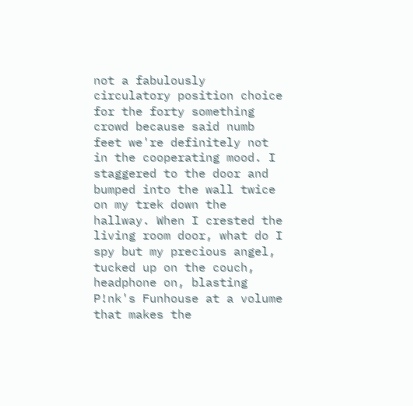not a fabulously circulatory position choice for the forty something crowd because said numb feet we're definitely not in the cooperating mood. I staggered to the door and bumped into the wall twice on my trek down the hallway. When I crested the living room door, what do I spy but my precious angel, tucked up on the couch, headphone on, blasting P!nk's Funhouse at a volume that makes the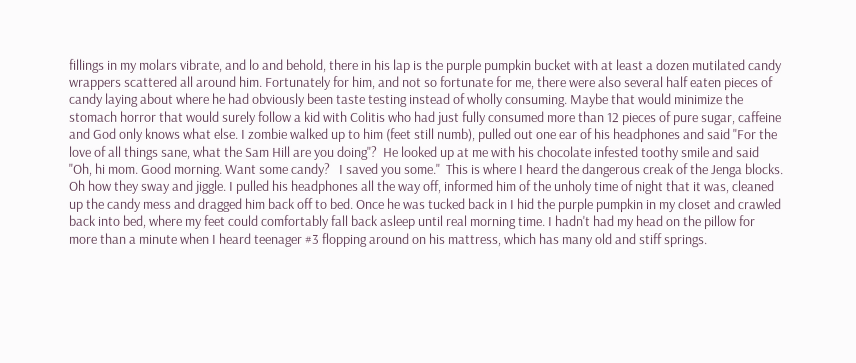fillings in my molars vibrate, and lo and behold, there in his lap is the purple pumpkin bucket with at least a dozen mutilated candy wrappers scattered all around him. Fortunately for him, and not so fortunate for me, there were also several half eaten pieces of candy laying about where he had obviously been taste testing instead of wholly consuming. Maybe that would minimize the stomach horror that would surely follow a kid with Colitis who had just fully consumed more than 12 pieces of pure sugar, caffeine and God only knows what else. I zombie walked up to him (feet still numb), pulled out one ear of his headphones and said "For the love of all things sane, what the Sam Hill are you doing"?  He looked up at me with his chocolate infested toothy smile and said "Oh, hi mom. Good morning. Want some candy?   I saved you some."  This is where I heard the dangerous creak of the Jenga blocks. Oh how they sway and jiggle. I pulled his headphones all the way off, informed him of the unholy time of night that it was, cleaned up the candy mess and dragged him back off to bed. Once he was tucked back in I hid the purple pumpkin in my closet and crawled back into bed, where my feet could comfortably fall back asleep until real morning time. I hadn't had my head on the pillow for more than a minute when I heard teenager #3 flopping around on his mattress, which has many old and stiff springs.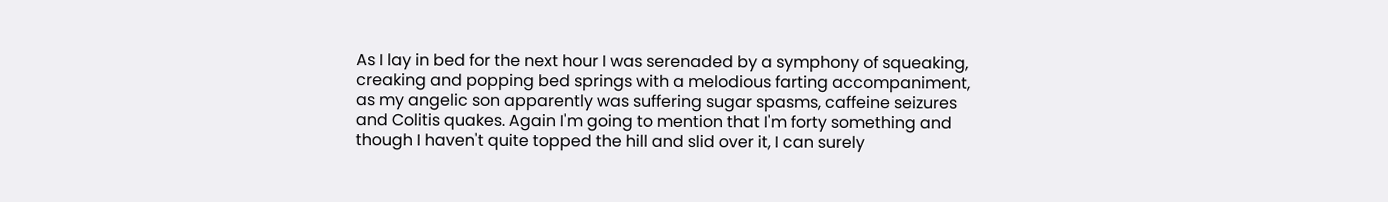As I lay in bed for the next hour I was serenaded by a symphony of squeaking, creaking and popping bed springs with a melodious farting accompaniment, as my angelic son apparently was suffering sugar spasms, caffeine seizures and Colitis quakes. Again I'm going to mention that I'm forty something and though I haven't quite topped the hill and slid over it, I can surely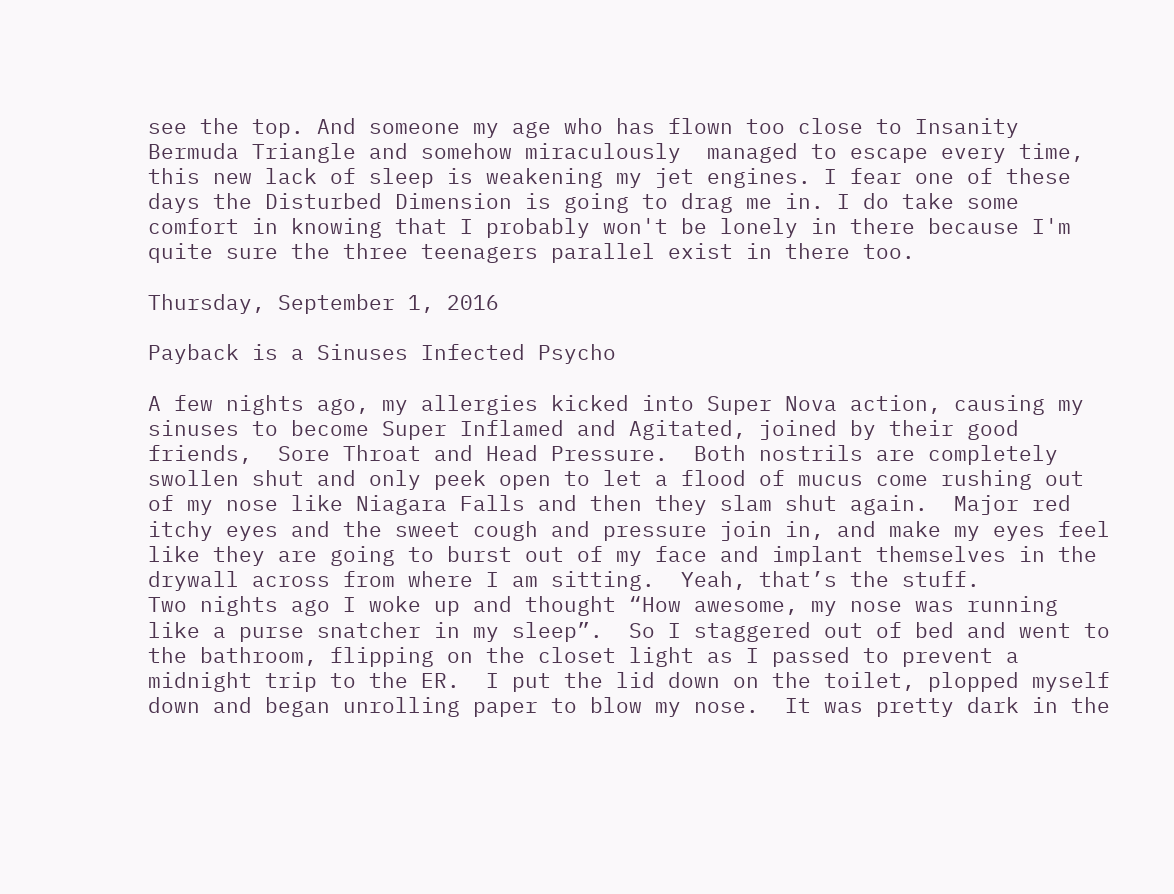see the top. And someone my age who has flown too close to Insanity Bermuda Triangle and somehow miraculously  managed to escape every time, this new lack of sleep is weakening my jet engines. I fear one of these days the Disturbed Dimension is going to drag me in. I do take some comfort in knowing that I probably won't be lonely in there because I'm quite sure the three teenagers parallel exist in there too.

Thursday, September 1, 2016

Payback is a Sinuses Infected Psycho

A few nights ago, my allergies kicked into Super Nova action, causing my sinuses to become Super Inflamed and Agitated, joined by their good friends,  Sore Throat and Head Pressure.  Both nostrils are completely swollen shut and only peek open to let a flood of mucus come rushing out of my nose like Niagara Falls and then they slam shut again.  Major red itchy eyes and the sweet cough and pressure join in, and make my eyes feel like they are going to burst out of my face and implant themselves in the drywall across from where I am sitting.  Yeah, that’s the stuff.
Two nights ago I woke up and thought “How awesome, my nose was running like a purse snatcher in my sleep”.  So I staggered out of bed and went to the bathroom, flipping on the closet light as I passed to prevent a midnight trip to the ER.  I put the lid down on the toilet, plopped myself down and began unrolling paper to blow my nose.  It was pretty dark in the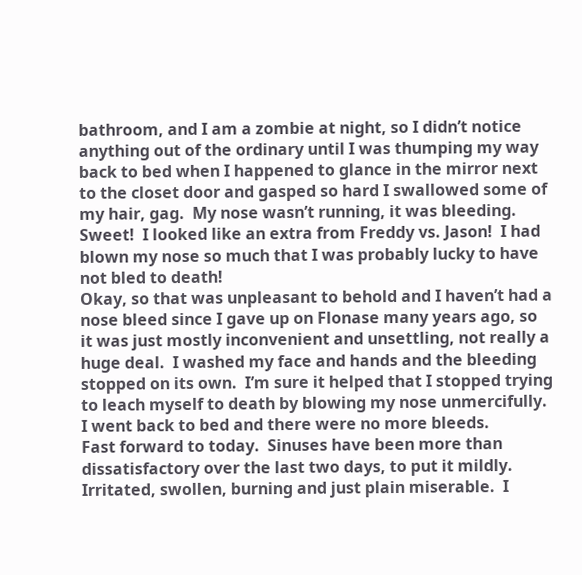bathroom, and I am a zombie at night, so I didn’t notice anything out of the ordinary until I was thumping my way back to bed when I happened to glance in the mirror next to the closet door and gasped so hard I swallowed some of my hair, gag.  My nose wasn’t running, it was bleeding.  Sweet!  I looked like an extra from Freddy vs. Jason!  I had blown my nose so much that I was probably lucky to have not bled to death!
Okay, so that was unpleasant to behold and I haven’t had a nose bleed since I gave up on Flonase many years ago, so it was just mostly inconvenient and unsettling, not really a huge deal.  I washed my face and hands and the bleeding stopped on its own.  I’m sure it helped that I stopped trying to leach myself to death by blowing my nose unmercifully.   I went back to bed and there were no more bleeds.
Fast forward to today.  Sinuses have been more than dissatisfactory over the last two days, to put it mildly.  Irritated, swollen, burning and just plain miserable.  I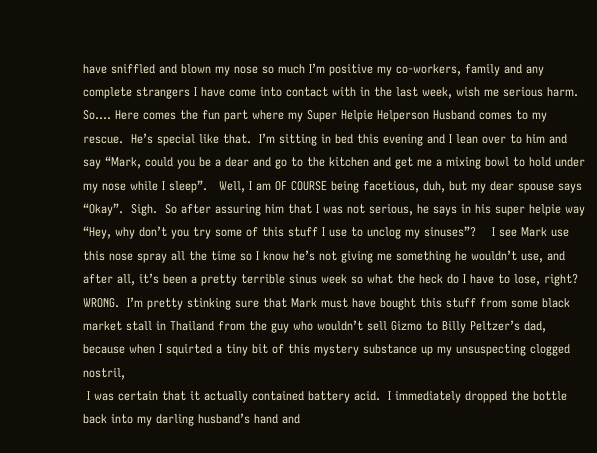have sniffled and blown my nose so much I’m positive my co-workers, family and any complete strangers I have come into contact with in the last week, wish me serious harm.
So…. Here comes the fun part where my Super Helpie Helperson Husband comes to my rescue.  He’s special like that.  I’m sitting in bed this evening and I lean over to him and say “Mark, could you be a dear and go to the kitchen and get me a mixing bowl to hold under my nose while I sleep”.   Well, I am OF COURSE being facetious, duh, but my dear spouse says “Okay”.  Sigh.  So after assuring him that I was not serious, he says in his super helpie way “Hey, why don’t you try some of this stuff I use to unclog my sinuses”?    I see Mark use this nose spray all the time so I know he’s not giving me something he wouldn’t use, and after all, it’s been a pretty terrible sinus week so what the heck do I have to lose, right?  WRONG.  I’m pretty stinking sure that Mark must have bought this stuff from some black market stall in Thailand from the guy who wouldn’t sell Gizmo to Billy Peltzer’s dad, because when I squirted a tiny bit of this mystery substance up my unsuspecting clogged nostril,
 I was certain that it actually contained battery acid.  I immediately dropped the bottle back into my darling husband’s hand and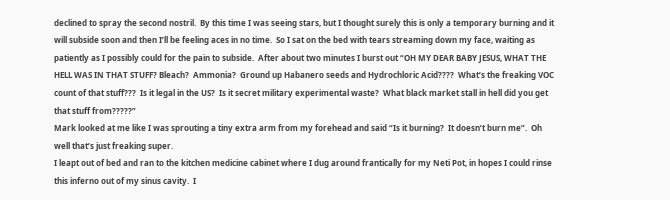declined to spray the second nostril.  By this time I was seeing stars, but I thought surely this is only a temporary burning and it will subside soon and then I’ll be feeling aces in no time.  So I sat on the bed with tears streaming down my face, waiting as patiently as I possibly could for the pain to subside.  After about two minutes I burst out “OH MY DEAR BABY JESUS, WHAT THE HELL WAS IN THAT STUFF? Bleach?  Ammonia?  Ground up Habanero seeds and Hydrochloric Acid????  What’s the freaking VOC count of that stuff???  Is it legal in the US?  Is it secret military experimental waste?  What black market stall in hell did you get that stuff from?????”
Mark looked at me like I was sprouting a tiny extra arm from my forehead and said “Is it burning?  It doesn’t burn me”.  Oh well that’s just freaking super.
I leapt out of bed and ran to the kitchen medicine cabinet where I dug around frantically for my Neti Pot, in hopes I could rinse this inferno out of my sinus cavity.  I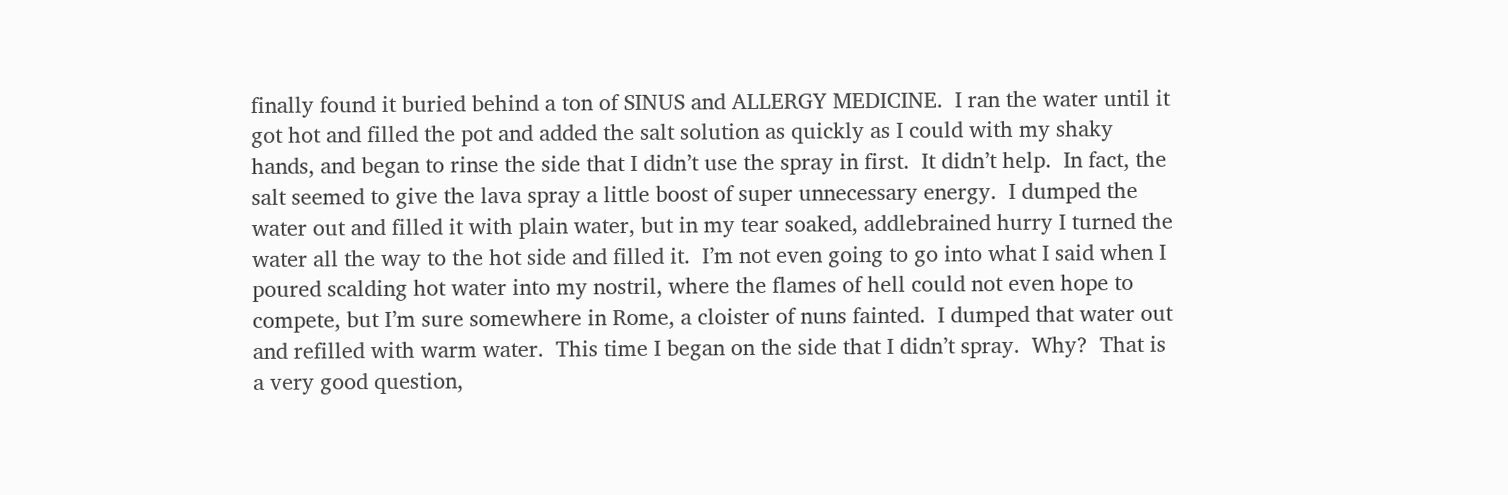finally found it buried behind a ton of SINUS and ALLERGY MEDICINE.  I ran the water until it got hot and filled the pot and added the salt solution as quickly as I could with my shaky hands, and began to rinse the side that I didn’t use the spray in first.  It didn’t help.  In fact, the salt seemed to give the lava spray a little boost of super unnecessary energy.  I dumped the water out and filled it with plain water, but in my tear soaked, addlebrained hurry I turned the water all the way to the hot side and filled it.  I’m not even going to go into what I said when I poured scalding hot water into my nostril, where the flames of hell could not even hope to compete, but I’m sure somewhere in Rome, a cloister of nuns fainted.  I dumped that water out and refilled with warm water.  This time I began on the side that I didn’t spray.  Why?  That is a very good question,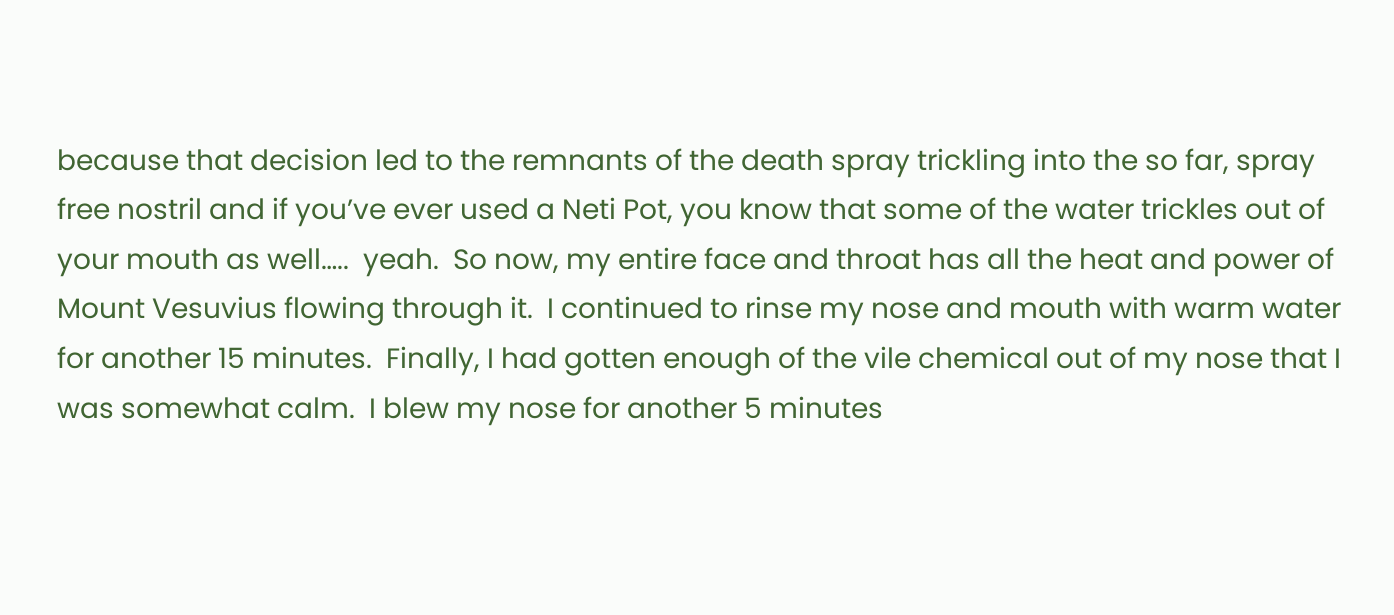because that decision led to the remnants of the death spray trickling into the so far, spray free nostril and if you’ve ever used a Neti Pot, you know that some of the water trickles out of your mouth as well…..  yeah.  So now, my entire face and throat has all the heat and power of Mount Vesuvius flowing through it.  I continued to rinse my nose and mouth with warm water for another 15 minutes.  Finally, I had gotten enough of the vile chemical out of my nose that I was somewhat calm.  I blew my nose for another 5 minutes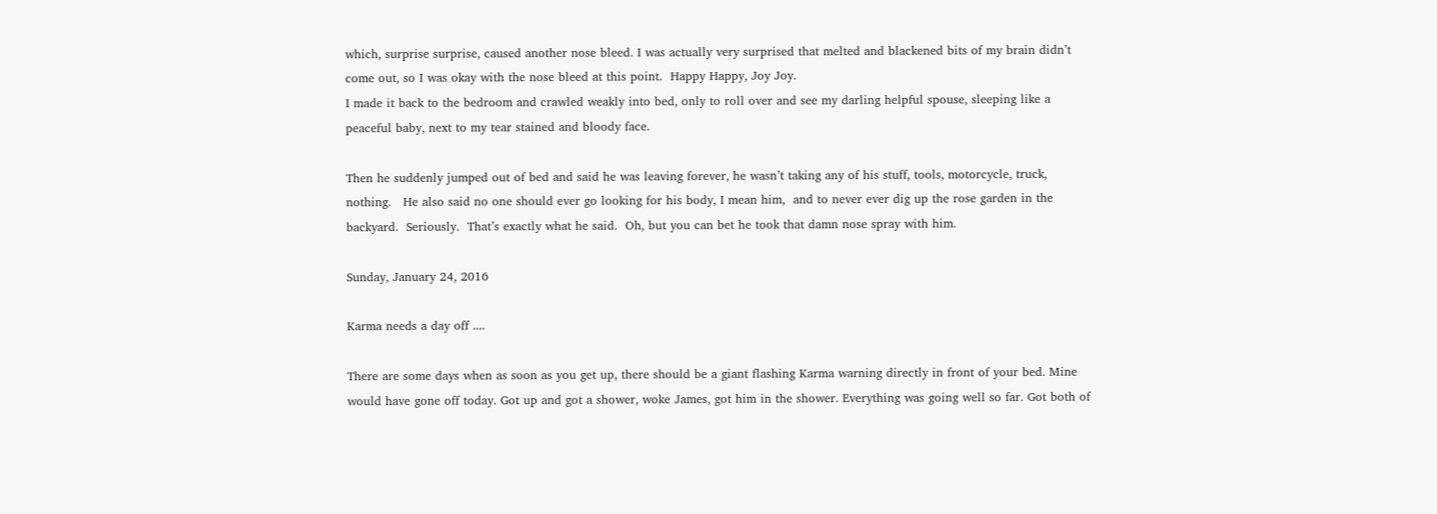which, surprise surprise, caused another nose bleed. I was actually very surprised that melted and blackened bits of my brain didn’t come out, so I was okay with the nose bleed at this point.  Happy Happy, Joy Joy.
I made it back to the bedroom and crawled weakly into bed, only to roll over and see my darling helpful spouse, sleeping like a peaceful baby, next to my tear stained and bloody face.

Then he suddenly jumped out of bed and said he was leaving forever, he wasn’t taking any of his stuff, tools, motorcycle, truck, nothing.   He also said no one should ever go looking for his body, I mean him,  and to never ever dig up the rose garden in the backyard.  Seriously.  That’s exactly what he said.  Oh, but you can bet he took that damn nose spray with him.

Sunday, January 24, 2016

Karma needs a day off ....

There are some days when as soon as you get up, there should be a giant flashing Karma warning directly in front of your bed. Mine would have gone off today. Got up and got a shower, woke James, got him in the shower. Everything was going well so far. Got both of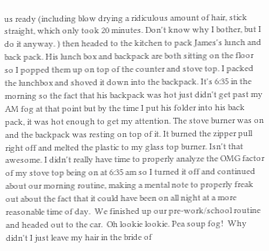us ready (including blow drying a ridiculous amount of hair, stick straight, which only took 20 minutes. Don't know why I bother, but I do it anyway. ) then headed to the kitchen to pack James's lunch and back pack. His lunch box and backpack are both sitting on the floor so I popped them up on top of the counter and stove top. I packed the lunchbox and shoved it down into the backpack. It's 6:35 in the morning so the fact that his backpack was hot just didn't get past my AM fog at that point but by the time I put his folder into his back pack, it was hot enough to get my attention. The stove burner was on and the backpack was resting on top of it. It burned the zipper pull right off and melted the plastic to my glass top burner. Isn't that awesome. I didn't really have time to properly analyze the OMG factor of my stove top being on at 6:35 am so I turned it off and continued about our morning routine, making a mental note to properly freak out about the fact that it could have been on all night at a more reasonable time of day.  We finished up our pre-work/school routine and headed out to the car.  Oh lookie lookie. Pea soup fog!  Why didn't I just leave my hair in the bride of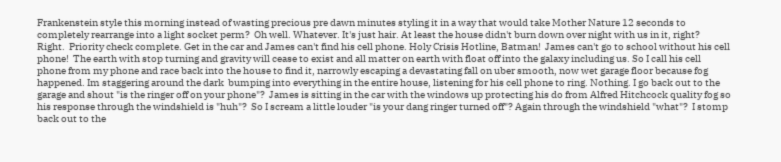Frankenstein style this morning instead of wasting precious pre dawn minutes styling it in a way that would take Mother Nature 12 seconds to completely rearrange into a light socket perm?  Oh well. Whatever. It's just hair. At least the house didn't burn down over night with us in it, right?  Right.  Priority check complete. Get in the car and James can't find his cell phone. Holy Crisis Hotline, Batman!  James can't go to school without his cell phone!  The earth with stop turning and gravity will cease to exist and all matter on earth with float off into the galaxy including us. So I call his cell phone from my phone and race back into the house to find it, narrowly escaping a devastating fall on uber smooth, now wet garage floor because fog happened. Im staggering around the dark  bumping into everything in the entire house, listening for his cell phone to ring. Nothing. I go back out to the garage and shout "is the ringer off on your phone"?  James is sitting in the car with the windows up protecting his do from Alfred Hitchcock quality fog so his response through the windshield is "huh"?  So I scream a little louder "is your dang ringer turned off"? Again through the windshield "what"?  I stomp back out to the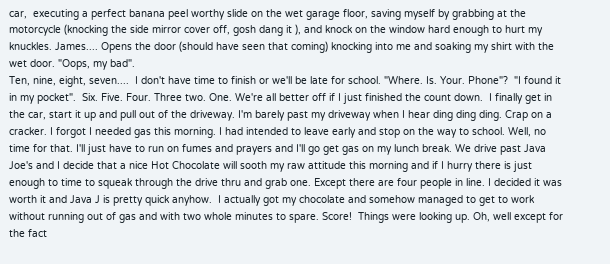car,  executing a perfect banana peel worthy slide on the wet garage floor, saving myself by grabbing at the motorcycle (knocking the side mirror cover off, gosh dang it ), and knock on the window hard enough to hurt my knuckles. James.... Opens the door (should have seen that coming) knocking into me and soaking my shirt with the wet door. "Oops, my bad".
Ten, nine, eight, seven....  I don't have time to finish or we'll be late for school. "Where. Is. Your. Phone"?  "I found it in my pocket".  Six. Five. Four. Three two. One. We're all better off if I just finished the count down.  I finally get in the car, start it up and pull out of the driveway. I'm barely past my driveway when I hear ding ding ding. Crap on a cracker. I forgot I needed gas this morning. I had intended to leave early and stop on the way to school. Well, no time for that. I'll just have to run on fumes and prayers and I'll go get gas on my lunch break. We drive past Java Joe's and I decide that a nice Hot Chocolate will sooth my raw attitude this morning and if I hurry there is just enough to time to squeak through the drive thru and grab one. Except there are four people in line. I decided it was worth it and Java J is pretty quick anyhow.  I actually got my chocolate and somehow managed to get to work without running out of gas and with two whole minutes to spare. Score!  Things were looking up. Oh, well except for the fact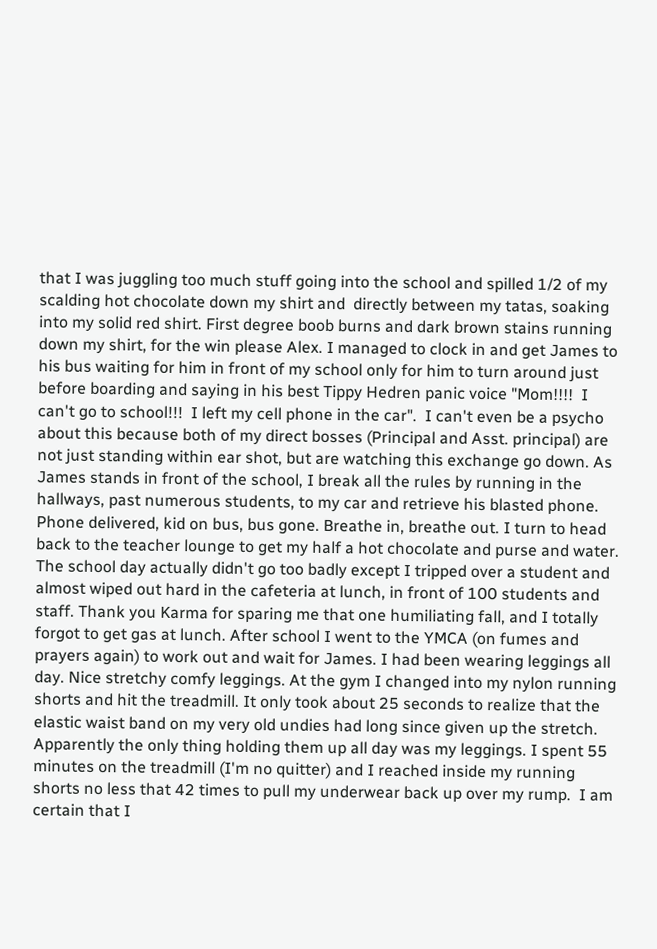that I was juggling too much stuff going into the school and spilled 1/2 of my scalding hot chocolate down my shirt and  directly between my tatas, soaking into my solid red shirt. First degree boob burns and dark brown stains running down my shirt, for the win please Alex. I managed to clock in and get James to his bus waiting for him in front of my school only for him to turn around just before boarding and saying in his best Tippy Hedren panic voice "Mom!!!!  I can't go to school!!!  I left my cell phone in the car".  I can't even be a psycho about this because both of my direct bosses (Principal and Asst. principal) are not just standing within ear shot, but are watching this exchange go down. As James stands in front of the school, I break all the rules by running in the hallways, past numerous students, to my car and retrieve his blasted phone. Phone delivered, kid on bus, bus gone. Breathe in, breathe out. I turn to head back to the teacher lounge to get my half a hot chocolate and purse and water.  The school day actually didn't go too badly except I tripped over a student and almost wiped out hard in the cafeteria at lunch, in front of 100 students and staff. Thank you Karma for sparing me that one humiliating fall, and I totally forgot to get gas at lunch. After school I went to the YMCA (on fumes and prayers again) to work out and wait for James. I had been wearing leggings all day. Nice stretchy comfy leggings. At the gym I changed into my nylon running shorts and hit the treadmill. It only took about 25 seconds to realize that the elastic waist band on my very old undies had long since given up the stretch. Apparently the only thing holding them up all day was my leggings. I spent 55 minutes on the treadmill (I'm no quitter) and I reached inside my running shorts no less that 42 times to pull my underwear back up over my rump.  I am certain that I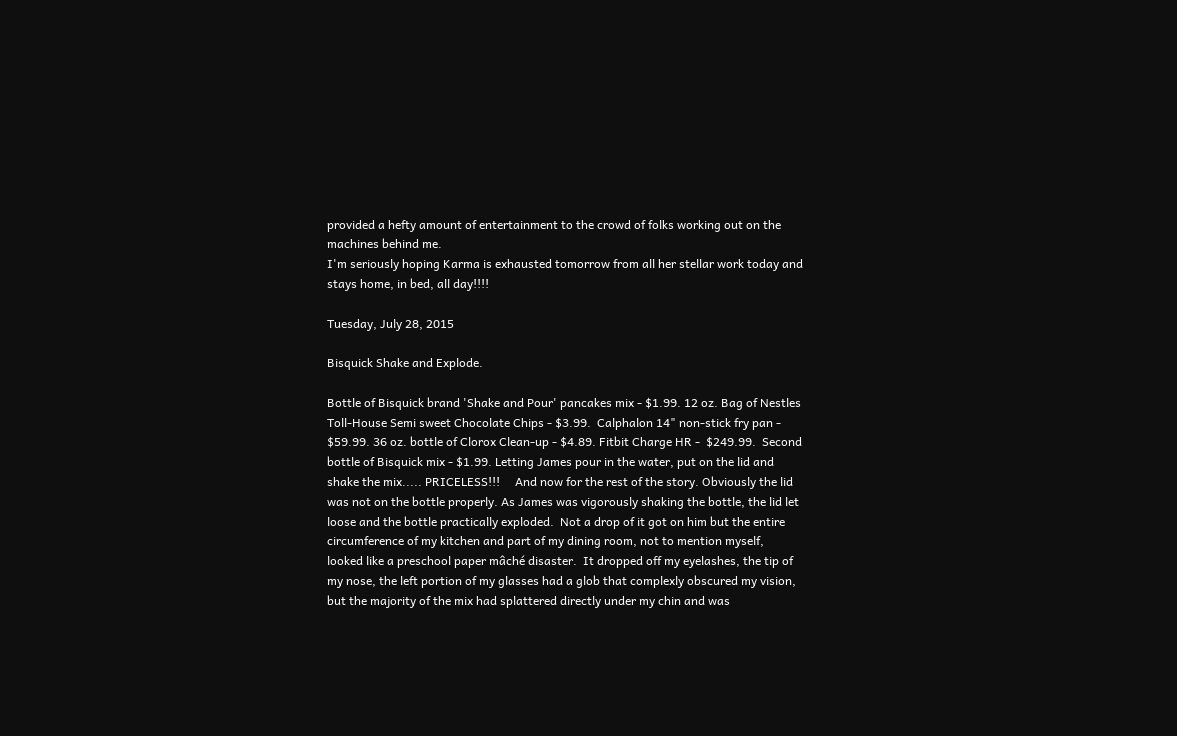provided a hefty amount of entertainment to the crowd of folks working out on the machines behind me.
I'm seriously hoping Karma is exhausted tomorrow from all her stellar work today and stays home, in bed, all day!!!!

Tuesday, July 28, 2015

Bisquick Shake and Explode.

Bottle of Bisquick brand 'Shake and Pour' pancakes mix - $1.99. 12 oz. Bag of Nestles Toll-House Semi sweet Chocolate Chips - $3.99.  Calphalon 14" non-stick fry pan - $59.99. 36 oz. bottle of Clorox Clean-up - $4.89. Fitbit Charge HR -  $249.99.  Second bottle of Bisquick mix - $1.99. Letting James pour in the water, put on the lid and shake the mix..... PRICELESS!!!     And now for the rest of the story. Obviously the lid was not on the bottle properly. As James was vigorously shaking the bottle, the lid let loose and the bottle practically exploded.  Not a drop of it got on him but the entire circumference of my kitchen and part of my dining room, not to mention myself,  looked like a preschool paper mâché disaster.  It dropped off my eyelashes, the tip of my nose, the left portion of my glasses had a glob that complexly obscured my vision, but the majority of the mix had splattered directly under my chin and was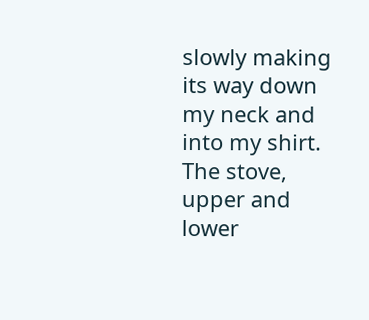slowly making its way down my neck and into my shirt. The stove, upper and lower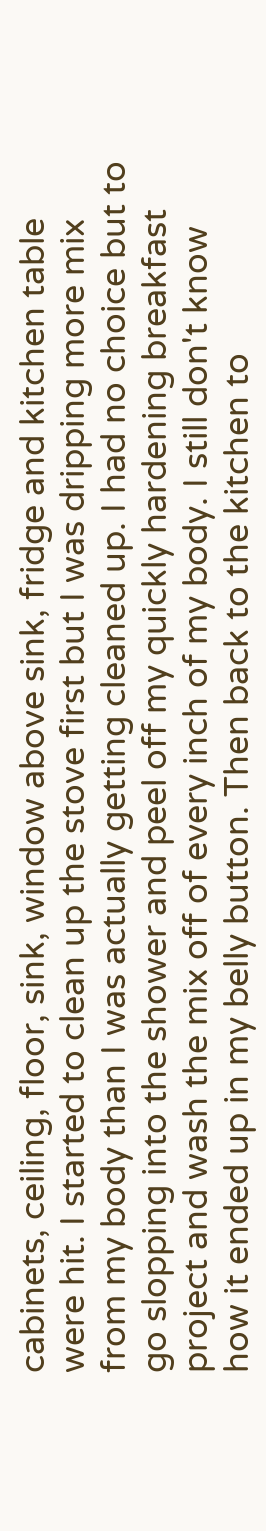cabinets, ceiling, floor, sink, window above sink, fridge and kitchen table were hit. I started to clean up the stove first but I was dripping more mix from my body than I was actually getting cleaned up. I had no choice but to go slopping into the shower and peel off my quickly hardening breakfast project and wash the mix off of every inch of my body. I still don't know how it ended up in my belly button. Then back to the kitchen to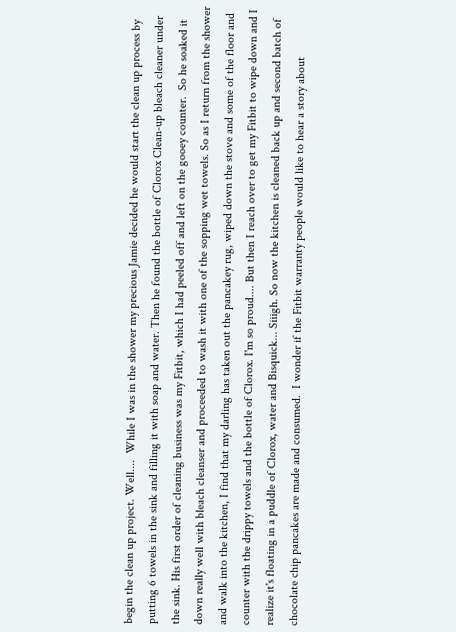begin the clean up project. Well....  While I was in the shower my precious Jamie decided he would start the clean up process by putting 6 towels in the sink and filling it with soap and water. Then he found the bottle of Clorox Clean-up bleach cleaner under the sink. His first order of cleaning business was my Fitbit, which I had peeled off and left on the gooey counter.  So he soaked it down really well with bleach cleanser and proceeded to wash it with one of the sopping wet towels. So as I return from the shower and walk into the kitchen, I find that my darling has taken out the pancakey rug, wiped down the stove and some of the floor and counter with the drippy towels and the bottle of Clorox. I'm so proud.... But then I reach over to get my Fitbit to wipe down and I realize it's floating in a puddle of Clorox, water and Bisquick... Siiigh. So now the kitchen is cleaned back up and second batch of chocolate chip pancakes are made and consumed.  I wonder if the Fitbit warranty people would like to hear a story about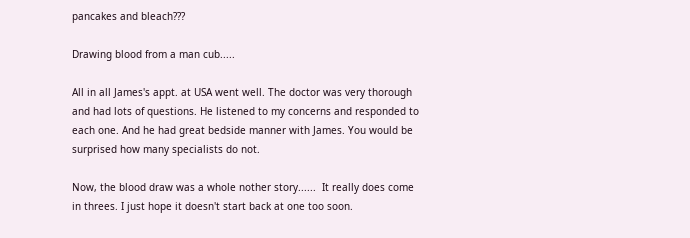pancakes and bleach???

Drawing blood from a man cub.....

All in all James's appt. at USA went well. The doctor was very thorough and had lots of questions. He listened to my concerns and responded to each one. And he had great bedside manner with James. You would be surprised how many specialists do not.

Now, the blood draw was a whole nother story......  It really does come in threes. I just hope it doesn't start back at one too soon.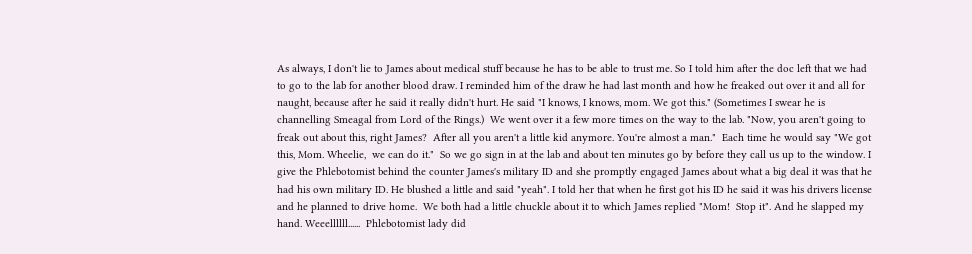As always, I don't lie to James about medical stuff because he has to be able to trust me. So I told him after the doc left that we had to go to the lab for another blood draw. I reminded him of the draw he had last month and how he freaked out over it and all for naught, because after he said it really didn't hurt. He said "I knows, I knows, mom. We got this." (Sometimes I swear he is channelling Smeagal from Lord of the Rings.)  We went over it a few more times on the way to the lab. "Now, you aren't going to freak out about this, right James?  After all you aren't a little kid anymore. You're almost a man."  Each time he would say "We got this, Mom. Wheelie,  we can do it."  So we go sign in at the lab and about ten minutes go by before they call us up to the window. I give the Phlebotomist behind the counter James's military ID and she promptly engaged James about what a big deal it was that he had his own military ID. He blushed a little and said "yeah". I told her that when he first got his ID he said it was his drivers license and he planned to drive home.  We both had a little chuckle about it to which James replied "Mom!  Stop it". And he slapped my hand. Weeellllll......  Phlebotomist lady did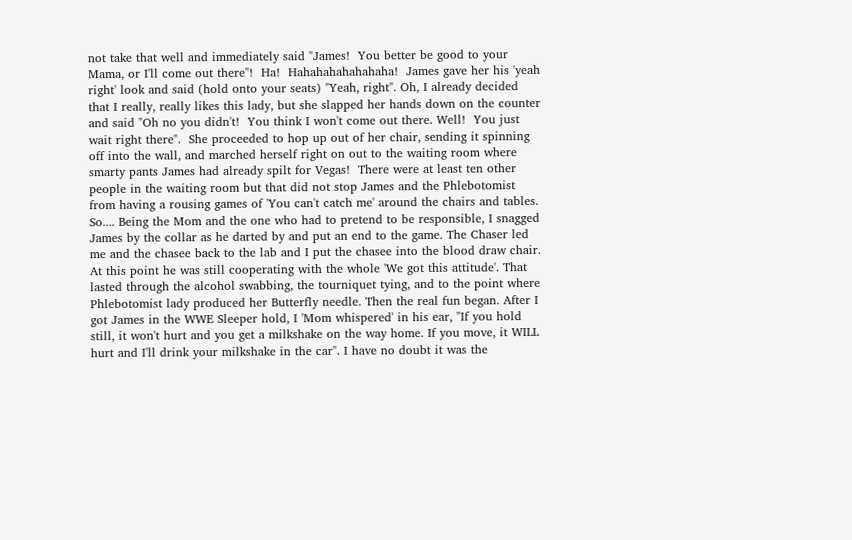not take that well and immediately said "James!  You better be good to your Mama, or I'll come out there"!  Ha!  Hahahahahahahaha!  James gave her his 'yeah right' look and said (hold onto your seats) "Yeah, right". Oh, I already decided that I really, really likes this lady, but she slapped her hands down on the counter and said "Oh no you didn't!  You think I won't come out there. Well!  You just wait right there".  She proceeded to hop up out of her chair, sending it spinning off into the wall, and marched herself right on out to the waiting room where smarty pants James had already spilt for Vegas!  There were at least ten other people in the waiting room but that did not stop James and the Phlebotomist from having a rousing games of 'You can't catch me' around the chairs and tables. So.... Being the Mom and the one who had to pretend to be responsible, I snagged James by the collar as he darted by and put an end to the game. The Chaser led me and the chasee back to the lab and I put the chasee into the blood draw chair. At this point he was still cooperating with the whole 'We got this attitude'. That lasted through the alcohol swabbing, the tourniquet tying, and to the point where Phlebotomist lady produced her Butterfly needle. Then the real fun began. After I got James in the WWE Sleeper hold, I 'Mom whispered' in his ear, "If you hold still, it won't hurt and you get a milkshake on the way home. If you move, it WILL hurt and I'll drink your milkshake in the car". I have no doubt it was the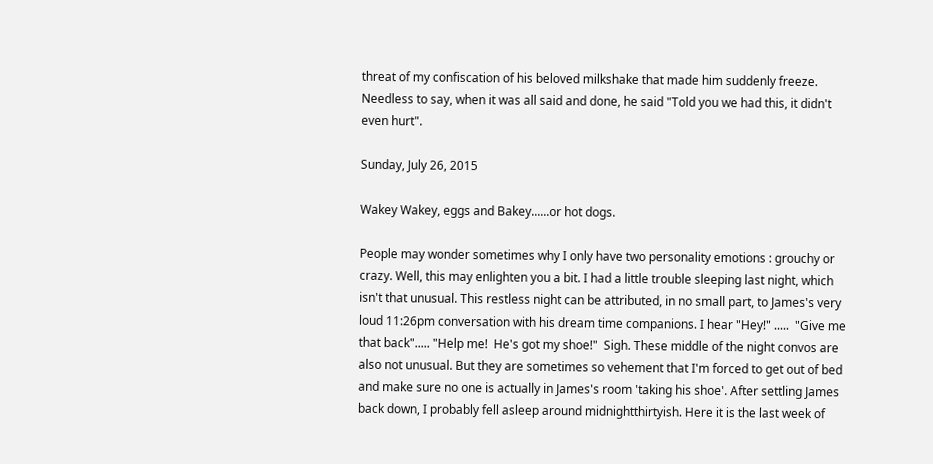threat of my confiscation of his beloved milkshake that made him suddenly freeze. Needless to say, when it was all said and done, he said "Told you we had this, it didn't even hurt".

Sunday, July 26, 2015

Wakey Wakey, eggs and Bakey......or hot dogs.

People may wonder sometimes why I only have two personality emotions : grouchy or crazy. Well, this may enlighten you a bit. I had a little trouble sleeping last night, which isn't that unusual. This restless night can be attributed, in no small part, to James's very loud 11:26pm conversation with his dream time companions. I hear "Hey!" .....  "Give me that back"..... "Help me!  He's got my shoe!"  Sigh. These middle of the night convos are also not unusual. But they are sometimes so vehement that I'm forced to get out of bed and make sure no one is actually in James's room 'taking his shoe'. After settling James back down, I probably fell asleep around midnightthirtyish. Here it is the last week of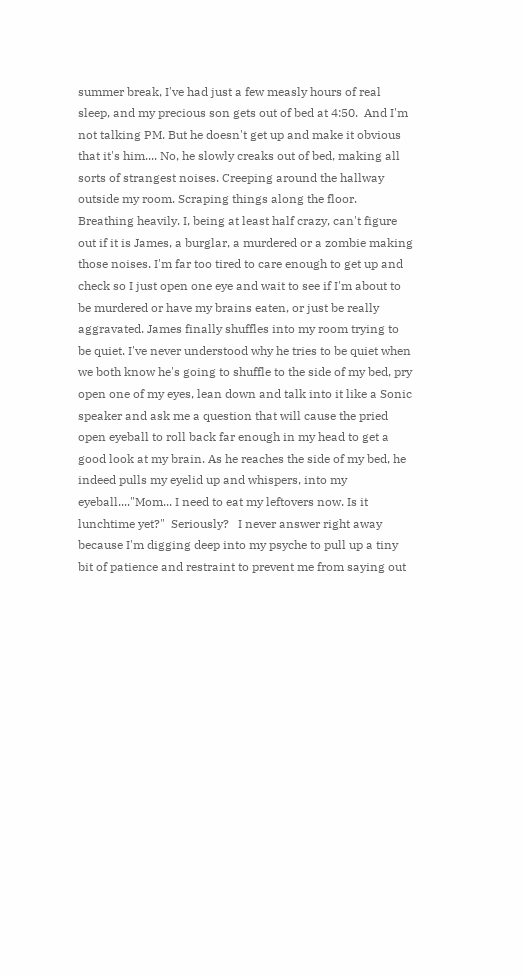summer break, I've had just a few measly hours of real sleep, and my precious son gets out of bed at 4:50.  And I'm not talking PM. But he doesn't get up and make it obvious that it's him.... No, he slowly creaks out of bed, making all sorts of strangest noises. Creeping around the hallway outside my room. Scraping things along the floor. Breathing heavily. I, being at least half crazy, can't figure out if it is James, a burglar, a murdered or a zombie making those noises. I'm far too tired to care enough to get up and check so I just open one eye and wait to see if I'm about to be murdered or have my brains eaten, or just be really aggravated. James finally shuffles into my room trying to be quiet. I've never understood why he tries to be quiet when we both know he's going to shuffle to the side of my bed, pry open one of my eyes, lean down and talk into it like a Sonic speaker and ask me a question that will cause the pried open eyeball to roll back far enough in my head to get a good look at my brain. As he reaches the side of my bed, he indeed pulls my eyelid up and whispers, into my eyeball...."Mom... I need to eat my leftovers now. Is it lunchtime yet?"  Seriously?   I never answer right away because I'm digging deep into my psyche to pull up a tiny bit of patience and restraint to prevent me from saying out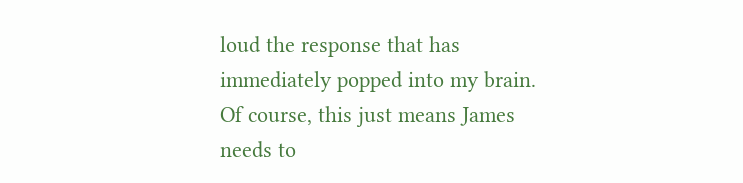loud the response that has immediately popped into my brain. Of course, this just means James needs to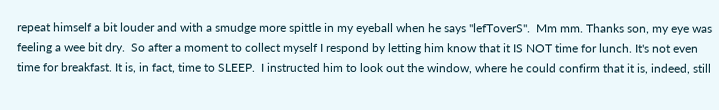repeat himself a bit louder and with a smudge more spittle in my eyeball when he says "lefToverS".  Mm mm. Thanks son, my eye was feeling a wee bit dry.  So after a moment to collect myself I respond by letting him know that it IS NOT time for lunch. It's not even time for breakfast. It is, in fact, time to SLEEP.  I instructed him to look out the window, where he could confirm that it is, indeed, still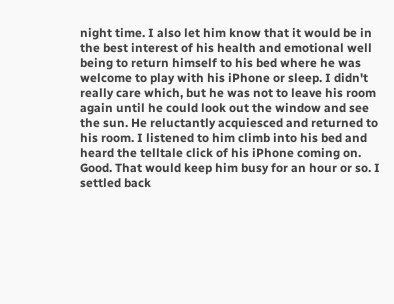night time. I also let him know that it would be in the best interest of his health and emotional well being to return himself to his bed where he was welcome to play with his iPhone or sleep. I didn't really care which, but he was not to leave his room again until he could look out the window and see the sun. He reluctantly acquiesced and returned to his room. I listened to him climb into his bed and heard the telltale click of his iPhone coming on. Good. That would keep him busy for an hour or so. I settled back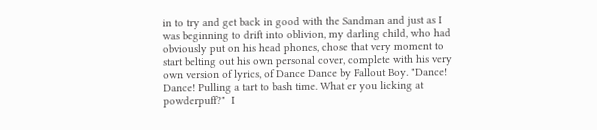in to try and get back in good with the Sandman and just as I was beginning to drift into oblivion, my darling child, who had obviously put on his head phones, chose that very moment to start belting out his own personal cover, complete with his very own version of lyrics, of Dance Dance by Fallout Boy. "Dance! Dance! Pulling a tart to bash time. What er you licking at powderpuff?"  I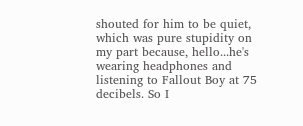shouted for him to be quiet, which was pure stupidity on my part because, hello...he's wearing headphones and listening to Fallout Boy at 75 decibels. So I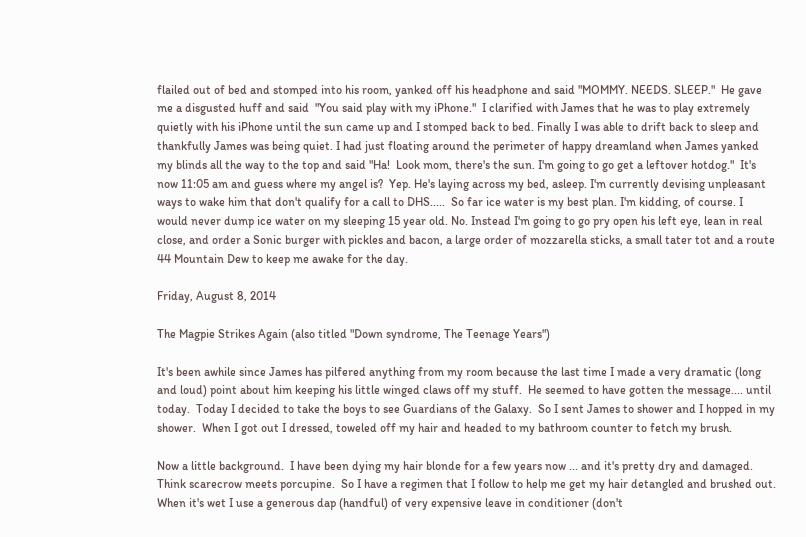flailed out of bed and stomped into his room, yanked off his headphone and said "MOMMY. NEEDS. SLEEP."  He gave me a disgusted huff and said  "You said play with my iPhone."  I clarified with James that he was to play extremely quietly with his iPhone until the sun came up and I stomped back to bed. Finally I was able to drift back to sleep and thankfully James was being quiet. I had just floating around the perimeter of happy dreamland when James yanked my blinds all the way to the top and said "Ha!  Look mom, there's the sun. I'm going to go get a leftover hotdog."  It's now 11:05 am and guess where my angel is?  Yep. He's laying across my bed, asleep. I'm currently devising unpleasant ways to wake him that don't qualify for a call to DHS.....  So far ice water is my best plan. I'm kidding, of course. I would never dump ice water on my sleeping 15 year old. No. Instead I'm going to go pry open his left eye, lean in real close, and order a Sonic burger with pickles and bacon, a large order of mozzarella sticks, a small tater tot and a route 44 Mountain Dew to keep me awake for the day.

Friday, August 8, 2014

The Magpie Strikes Again (also titled "Down syndrome, The Teenage Years")

It's been awhile since James has pilfered anything from my room because the last time I made a very dramatic (long and loud) point about him keeping his little winged claws off my stuff.  He seemed to have gotten the message.... until today.  Today I decided to take the boys to see Guardians of the Galaxy.  So I sent James to shower and I hopped in my shower.  When I got out I dressed, toweled off my hair and headed to my bathroom counter to fetch my brush.

Now a little background.  I have been dying my hair blonde for a few years now ... and it's pretty dry and damaged.  Think scarecrow meets porcupine.  So I have a regimen that I follow to help me get my hair detangled and brushed out.  When it's wet I use a generous dap (handful) of very expensive leave in conditioner (don't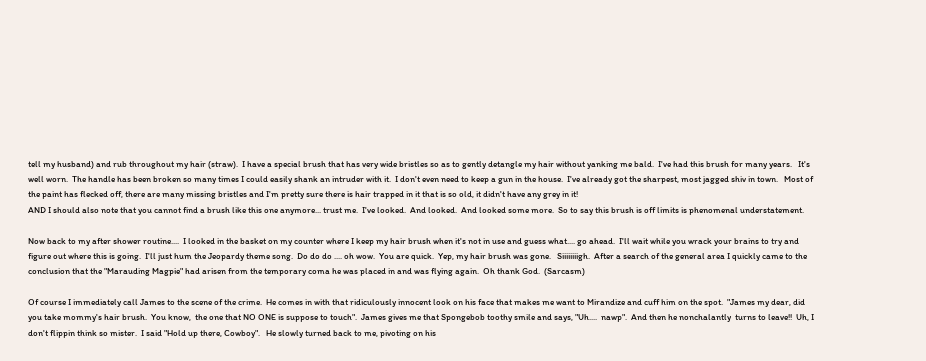tell my husband) and rub throughout my hair (straw).  I have a special brush that has very wide bristles so as to gently detangle my hair without yanking me bald.  I've had this brush for many years.   It's well worn.  The handle has been broken so many times I could easily shank an intruder with it.  I don't even need to keep a gun in the house.  I've already got the sharpest, most jagged shiv in town.   Most of the paint has flecked off, there are many missing bristles and I'm pretty sure there is hair trapped in it that is so old, it didn't have any grey in it!
AND I should also note that you cannot find a brush like this one anymore... trust me.  I've looked.  And looked.  And looked some more.  So to say this brush is off limits is phenomenal understatement.

Now back to my after shower routine....  I looked in the basket on my counter where I keep my hair brush when it's not in use and guess what.... go ahead.  I'll wait while you wrack your brains to try and figure out where this is going.  I'll just hum the Jeopardy theme song.  Do do do .... oh wow.  You are quick.  Yep, my hair brush was gone.   Siiiiiiiigh.  After a search of the general area I quickly came to the conclusion that the "Marauding Magpie" had arisen from the temporary coma he was placed in and was flying again.  Oh thank God.  (Sarcasm)

Of course I immediately call James to the scene of the crime.  He comes in with that ridiculously innocent look on his face that makes me want to Mirandize and cuff him on the spot.  "James my dear, did you take mommy's hair brush.  You know,  the one that NO ONE is suppose to touch".  James gives me that Spongebob toothy smile and says, "Uh....  nawp".  And then he nonchalantly  turns to leave!!  Uh, I don't flippin think so mister.  I said "Hold up there, Cowboy".   He slowly turned back to me, pivoting on his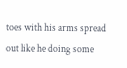toes with his arms spread out like he doing some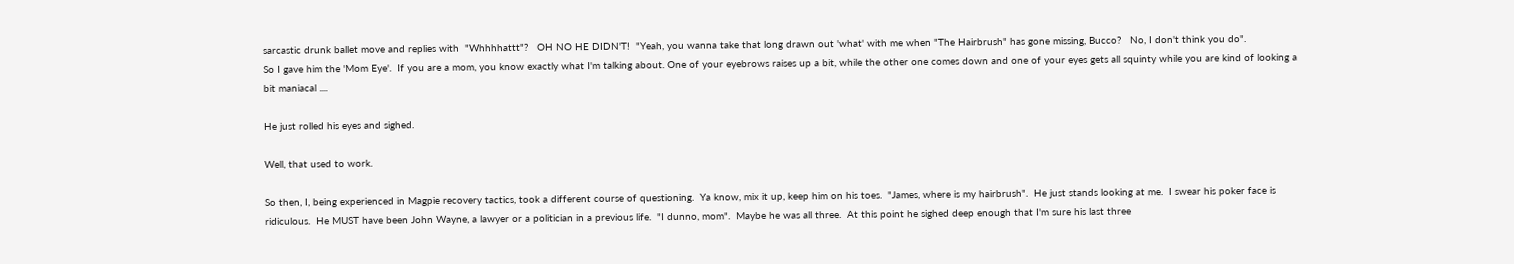sarcastic drunk ballet move and replies with  "Whhhhattt"?   OH NO HE DIDN'T!  "Yeah, you wanna take that long drawn out 'what' with me when "The Hairbrush" has gone missing, Bucco?   No, I don't think you do".
So I gave him the 'Mom Eye'.  If you are a mom, you know exactly what I'm talking about. One of your eyebrows raises up a bit, while the other one comes down and one of your eyes gets all squinty while you are kind of looking a bit maniacal ....

He just rolled his eyes and sighed.

Well, that used to work.

So then, I, being experienced in Magpie recovery tactics, took a different course of questioning.  Ya know, mix it up, keep him on his toes.  "James, where is my hairbrush".  He just stands looking at me.  I swear his poker face is ridiculous.  He MUST have been John Wayne, a lawyer or a politician in a previous life.  "I dunno, mom".  Maybe he was all three.  At this point he sighed deep enough that I'm sure his last three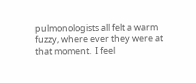pulmonologists all felt a warm fuzzy, where ever they were at that moment.  I feel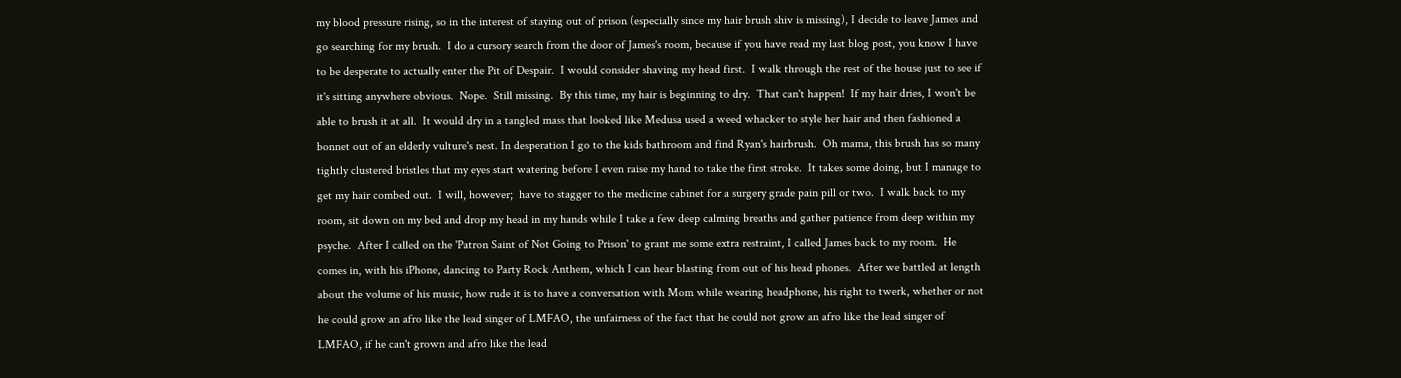my blood pressure rising, so in the interest of staying out of prison (especially since my hair brush shiv is missing), I decide to leave James and go searching for my brush.  I do a cursory search from the door of James's room, because if you have read my last blog post, you know I have to be desperate to actually enter the Pit of Despair.  I would consider shaving my head first.  I walk through the rest of the house just to see if it's sitting anywhere obvious.  Nope.  Still missing.  By this time, my hair is beginning to dry.  That can't happen!  If my hair dries, I won't be able to brush it at all.  It would dry in a tangled mass that looked like Medusa used a weed whacker to style her hair and then fashioned a bonnet out of an elderly vulture's nest. In desperation I go to the kids bathroom and find Ryan's hairbrush.  Oh mama, this brush has so many tightly clustered bristles that my eyes start watering before I even raise my hand to take the first stroke.  It takes some doing, but I manage to get my hair combed out.  I will, however;  have to stagger to the medicine cabinet for a surgery grade pain pill or two.  I walk back to my room, sit down on my bed and drop my head in my hands while I take a few deep calming breaths and gather patience from deep within my psyche.  After I called on the 'Patron Saint of Not Going to Prison' to grant me some extra restraint, I called James back to my room.  He comes in, with his iPhone, dancing to Party Rock Anthem, which I can hear blasting from out of his head phones.  After we battled at length about the volume of his music, how rude it is to have a conversation with Mom while wearing headphone, his right to twerk, whether or not he could grow an afro like the lead singer of LMFAO, the unfairness of the fact that he could not grow an afro like the lead singer of LMFAO, if he can't grown and afro like the lead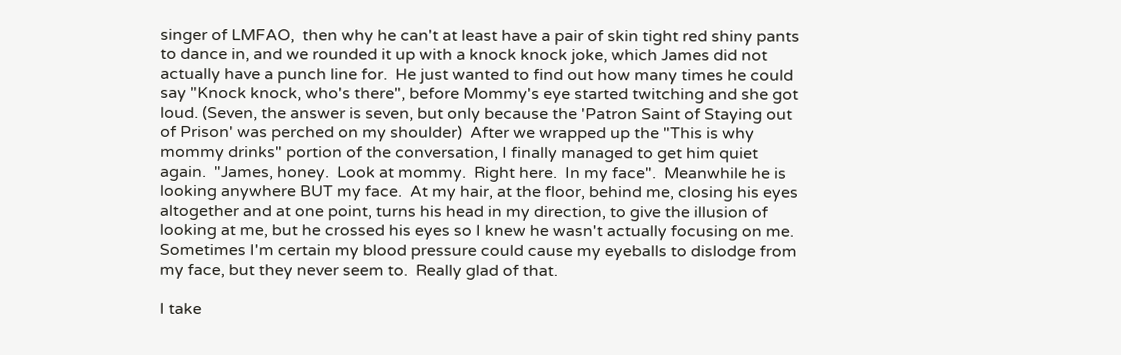singer of LMFAO,  then why he can't at least have a pair of skin tight red shiny pants to dance in, and we rounded it up with a knock knock joke, which James did not actually have a punch line for.  He just wanted to find out how many times he could say "Knock knock, who's there", before Mommy's eye started twitching and she got loud. (Seven, the answer is seven, but only because the 'Patron Saint of Staying out of Prison' was perched on my shoulder)  After we wrapped up the "This is why mommy drinks" portion of the conversation, I finally managed to get him quiet again.  "James, honey.  Look at mommy.  Right here.  In my face".  Meanwhile he is looking anywhere BUT my face.  At my hair, at the floor, behind me, closing his eyes altogether and at one point, turns his head in my direction, to give the illusion of looking at me, but he crossed his eyes so I knew he wasn't actually focusing on me.  Sometimes I'm certain my blood pressure could cause my eyeballs to dislodge from my face, but they never seem to.  Really glad of that.

I take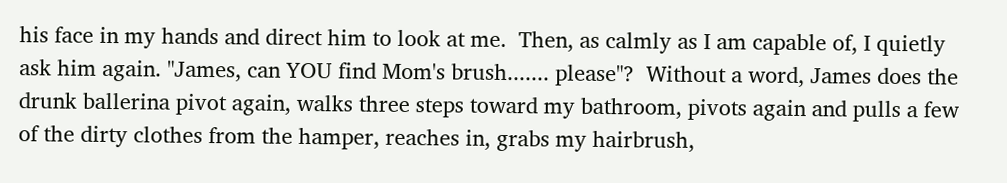his face in my hands and direct him to look at me.  Then, as calmly as I am capable of, I quietly ask him again. "James, can YOU find Mom's brush....... please"?  Without a word, James does the drunk ballerina pivot again, walks three steps toward my bathroom, pivots again and pulls a few of the dirty clothes from the hamper, reaches in, grabs my hairbrush,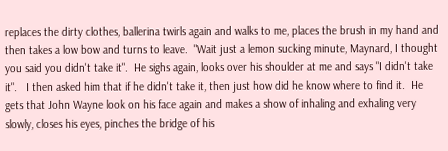replaces the dirty clothes, ballerina twirls again and walks to me, places the brush in my hand and then takes a low bow and turns to leave.  "Wait just a lemon sucking minute, Maynard, I thought you said you didn't take it".  He sighs again, looks over his shoulder at me and says "I didn't take it".   I then asked him that if he didn't take it, then just how did he know where to find it.  He gets that John Wayne look on his face again and makes a show of inhaling and exhaling very slowly, closes his eyes, pinches the bridge of his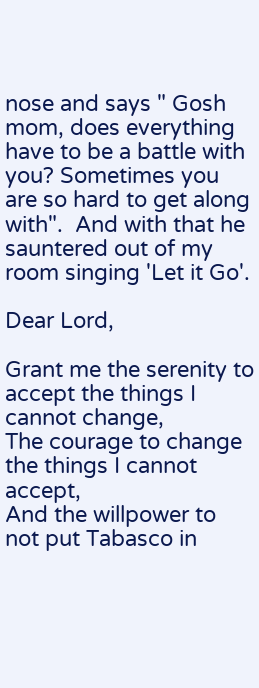nose and says " Gosh mom, does everything have to be a battle with you? Sometimes you are so hard to get along with".  And with that he sauntered out of my room singing 'Let it Go'.

Dear Lord,

Grant me the serenity to accept the things I cannot change,
The courage to change the things I cannot accept,
And the willpower to not put Tabasco in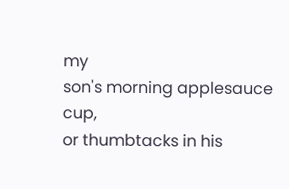my
son's morning applesauce cup,
or thumbtacks in his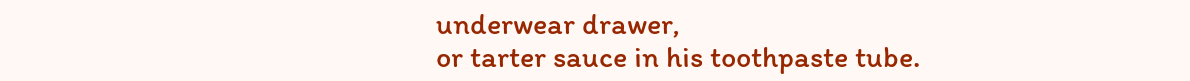underwear drawer,
or tarter sauce in his toothpaste tube.